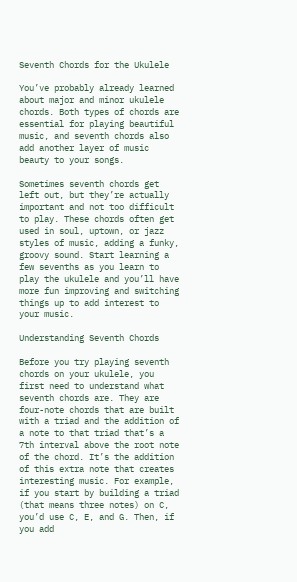Seventh Chords for the Ukulele

You’ve probably already learned about major and minor ukulele chords. Both types of chords are essential for playing beautiful music, and seventh chords also add another layer of music beauty to your songs.

Sometimes seventh chords get left out, but they’re actually important and not too difficult to play. These chords often get used in soul, uptown, or jazz styles of music, adding a funky, groovy sound. Start learning a few sevenths as you learn to play the ukulele and you’ll have more fun improving and switching things up to add interest to your music.

Understanding Seventh Chords

Before you try playing seventh chords on your ukulele, you first need to understand what seventh chords are. They are four-note chords that are built with a triad and the addition of a note to that triad that’s a 7th interval above the root note of the chord. It’s the addition of this extra note that creates interesting music. For example, if you start by building a triad (that means three notes) on C, you’d use C, E, and G. Then, if you add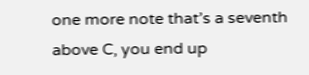one more note that’s a seventh above C, you end up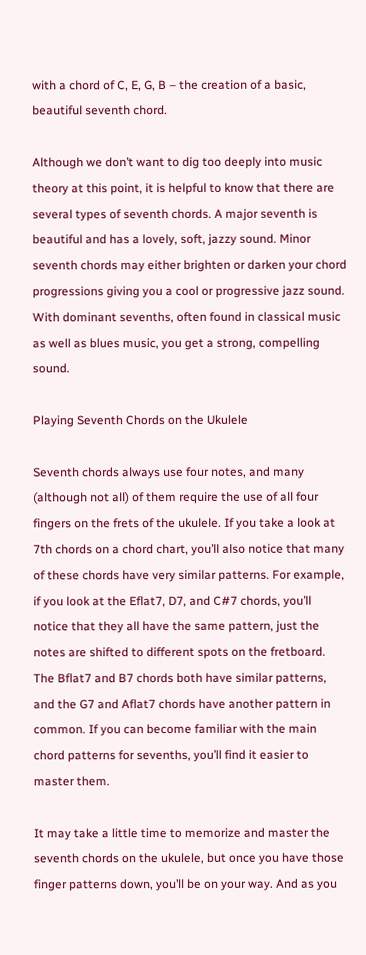with a chord of C, E, G, B – the creation of a basic, beautiful seventh chord.

Although we don’t want to dig too deeply into music theory at this point, it is helpful to know that there are several types of seventh chords. A major seventh is beautiful and has a lovely, soft, jazzy sound. Minor seventh chords may either brighten or darken your chord progressions giving you a cool or progressive jazz sound. With dominant sevenths, often found in classical music as well as blues music, you get a strong, compelling sound.

Playing Seventh Chords on the Ukulele

Seventh chords always use four notes, and many (although not all) of them require the use of all four fingers on the frets of the ukulele. If you take a look at 7th chords on a chord chart, you’ll also notice that many of these chords have very similar patterns. For example, if you look at the Eflat7, D7, and C#7 chords, you’ll notice that they all have the same pattern, just the notes are shifted to different spots on the fretboard. The Bflat7 and B7 chords both have similar patterns, and the G7 and Aflat7 chords have another pattern in common. If you can become familiar with the main chord patterns for sevenths, you’ll find it easier to master them.

It may take a little time to memorize and master the seventh chords on the ukulele, but once you have those finger patterns down, you’ll be on your way. And as you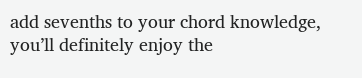add sevenths to your chord knowledge, you’ll definitely enjoy the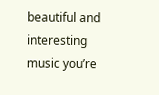beautiful and interesting music you’re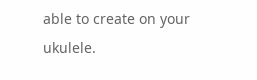able to create on your ukulele.